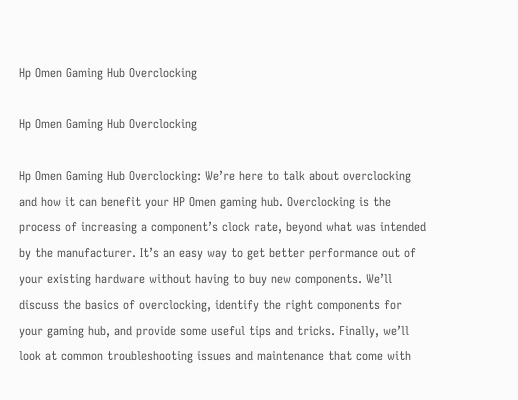Hp Omen Gaming Hub Overclocking

Hp Omen Gaming Hub Overclocking

Hp Omen Gaming Hub Overclocking: We’re here to talk about overclocking and how it can benefit your HP Omen gaming hub. Overclocking is the process of increasing a component’s clock rate, beyond what was intended by the manufacturer. It’s an easy way to get better performance out of your existing hardware without having to buy new components. We’ll discuss the basics of overclocking, identify the right components for your gaming hub, and provide some useful tips and tricks. Finally, we’ll look at common troubleshooting issues and maintenance that come with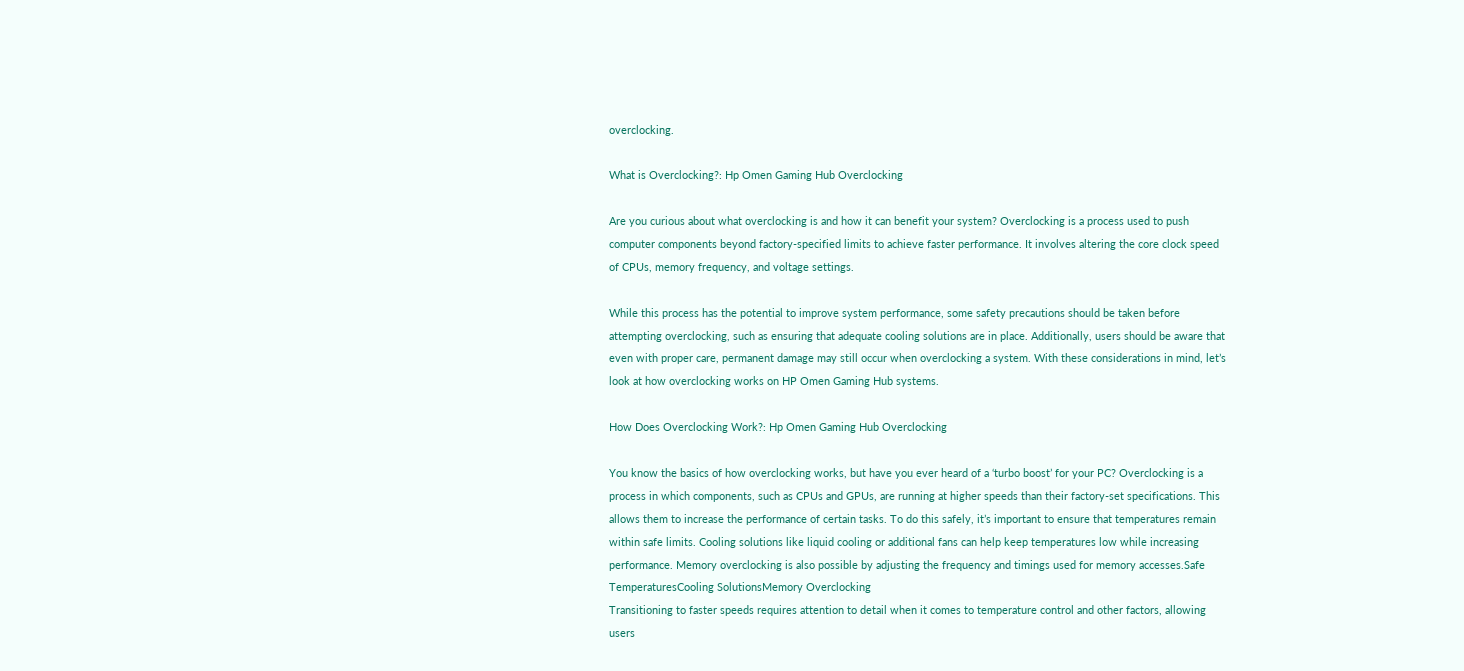overclocking.

What is Overclocking?: Hp Omen Gaming Hub Overclocking

Are you curious about what overclocking is and how it can benefit your system? Overclocking is a process used to push computer components beyond factory-specified limits to achieve faster performance. It involves altering the core clock speed of CPUs, memory frequency, and voltage settings.

While this process has the potential to improve system performance, some safety precautions should be taken before attempting overclocking, such as ensuring that adequate cooling solutions are in place. Additionally, users should be aware that even with proper care, permanent damage may still occur when overclocking a system. With these considerations in mind, let’s look at how overclocking works on HP Omen Gaming Hub systems.

How Does Overclocking Work?: Hp Omen Gaming Hub Overclocking

You know the basics of how overclocking works, but have you ever heard of a ‘turbo boost’ for your PC? Overclocking is a process in which components, such as CPUs and GPUs, are running at higher speeds than their factory-set specifications. This allows them to increase the performance of certain tasks. To do this safely, it’s important to ensure that temperatures remain within safe limits. Cooling solutions like liquid cooling or additional fans can help keep temperatures low while increasing performance. Memory overclocking is also possible by adjusting the frequency and timings used for memory accesses.Safe TemperaturesCooling SolutionsMemory Overclocking
Transitioning to faster speeds requires attention to detail when it comes to temperature control and other factors, allowing users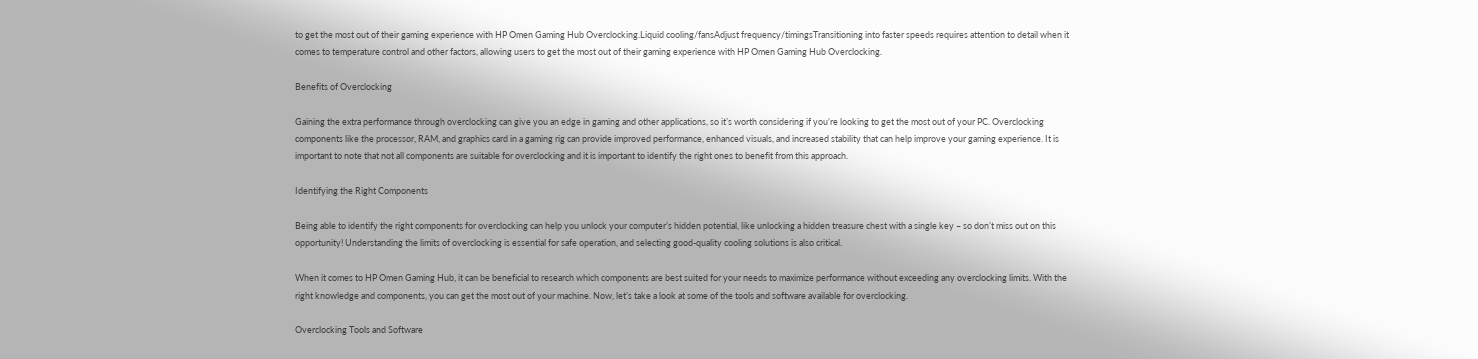to get the most out of their gaming experience with HP Omen Gaming Hub Overclocking.Liquid cooling/fansAdjust frequency/timingsTransitioning into faster speeds requires attention to detail when it comes to temperature control and other factors, allowing users to get the most out of their gaming experience with HP Omen Gaming Hub Overclocking.

Benefits of Overclocking

Gaining the extra performance through overclocking can give you an edge in gaming and other applications, so it’s worth considering if you’re looking to get the most out of your PC. Overclocking components like the processor, RAM, and graphics card in a gaming rig can provide improved performance, enhanced visuals, and increased stability that can help improve your gaming experience. It is important to note that not all components are suitable for overclocking and it is important to identify the right ones to benefit from this approach.

Identifying the Right Components

Being able to identify the right components for overclocking can help you unlock your computer’s hidden potential, like unlocking a hidden treasure chest with a single key – so don’t miss out on this opportunity! Understanding the limits of overclocking is essential for safe operation, and selecting good-quality cooling solutions is also critical.

When it comes to HP Omen Gaming Hub, it can be beneficial to research which components are best suited for your needs to maximize performance without exceeding any overclocking limits. With the right knowledge and components, you can get the most out of your machine. Now, let’s take a look at some of the tools and software available for overclocking.

Overclocking Tools and Software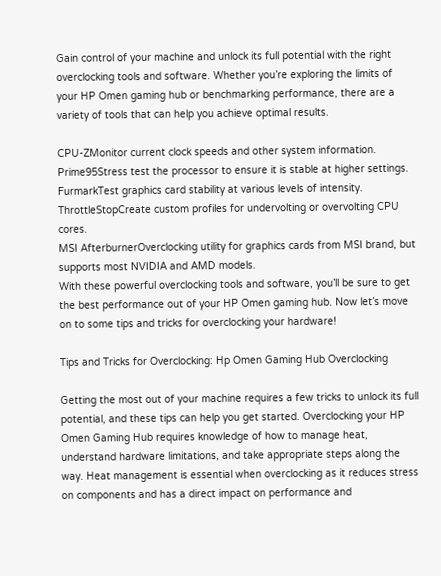Gain control of your machine and unlock its full potential with the right overclocking tools and software. Whether you’re exploring the limits of your HP Omen gaming hub or benchmarking performance, there are a variety of tools that can help you achieve optimal results.

CPU-ZMonitor current clock speeds and other system information.
Prime95Stress test the processor to ensure it is stable at higher settings.
FurmarkTest graphics card stability at various levels of intensity.
ThrottleStopCreate custom profiles for undervolting or overvolting CPU cores.
MSI AfterburnerOverclocking utility for graphics cards from MSI brand, but supports most NVIDIA and AMD models.
With these powerful overclocking tools and software, you’ll be sure to get the best performance out of your HP Omen gaming hub. Now let’s move on to some tips and tricks for overclocking your hardware!

Tips and Tricks for Overclocking: Hp Omen Gaming Hub Overclocking

Getting the most out of your machine requires a few tricks to unlock its full potential, and these tips can help you get started. Overclocking your HP Omen Gaming Hub requires knowledge of how to manage heat, understand hardware limitations, and take appropriate steps along the way. Heat management is essential when overclocking as it reduces stress on components and has a direct impact on performance and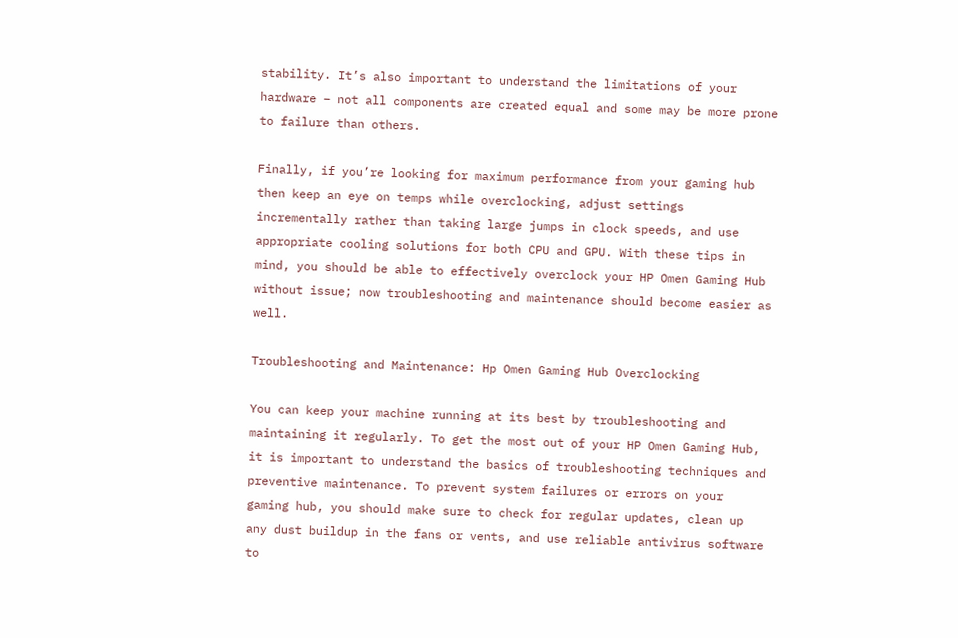stability. It’s also important to understand the limitations of your hardware – not all components are created equal and some may be more prone to failure than others.

Finally, if you’re looking for maximum performance from your gaming hub then keep an eye on temps while overclocking, adjust settings incrementally rather than taking large jumps in clock speeds, and use appropriate cooling solutions for both CPU and GPU. With these tips in mind, you should be able to effectively overclock your HP Omen Gaming Hub without issue; now troubleshooting and maintenance should become easier as well.

Troubleshooting and Maintenance: Hp Omen Gaming Hub Overclocking

You can keep your machine running at its best by troubleshooting and maintaining it regularly. To get the most out of your HP Omen Gaming Hub, it is important to understand the basics of troubleshooting techniques and preventive maintenance. To prevent system failures or errors on your gaming hub, you should make sure to check for regular updates, clean up any dust buildup in the fans or vents, and use reliable antivirus software to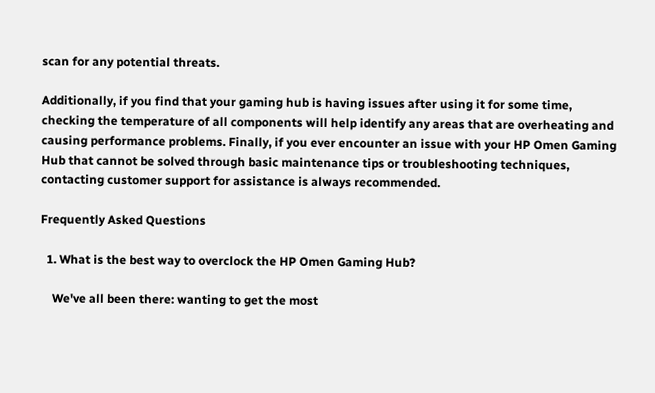scan for any potential threats.

Additionally, if you find that your gaming hub is having issues after using it for some time, checking the temperature of all components will help identify any areas that are overheating and causing performance problems. Finally, if you ever encounter an issue with your HP Omen Gaming Hub that cannot be solved through basic maintenance tips or troubleshooting techniques, contacting customer support for assistance is always recommended.

Frequently Asked Questions

  1. What is the best way to overclock the HP Omen Gaming Hub?

    We've all been there: wanting to get the most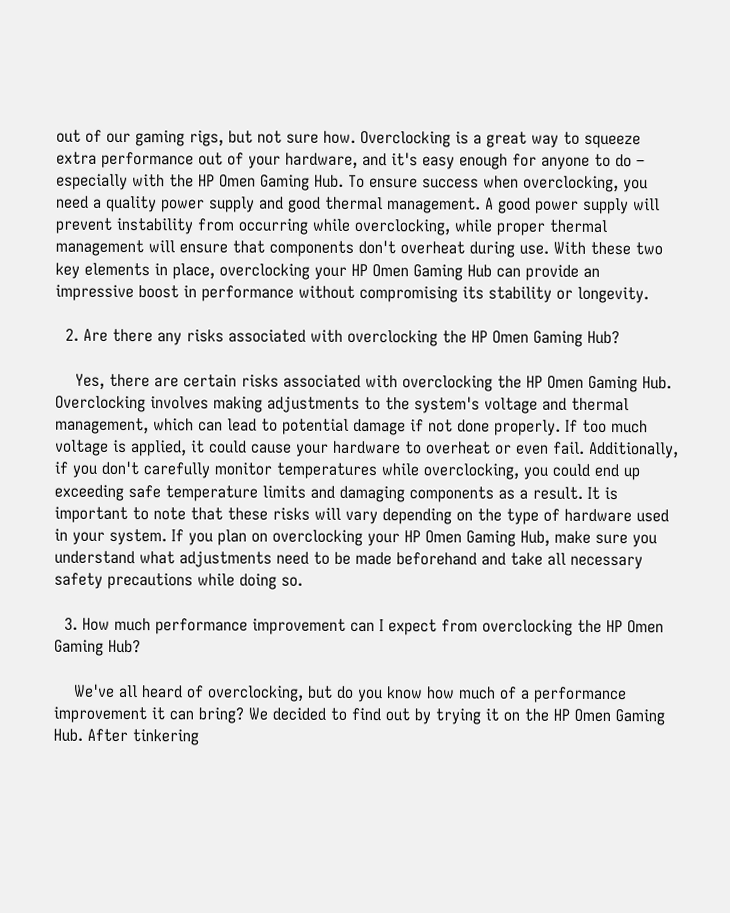out of our gaming rigs, but not sure how. Overclocking is a great way to squeeze extra performance out of your hardware, and it's easy enough for anyone to do – especially with the HP Omen Gaming Hub. To ensure success when overclocking, you need a quality power supply and good thermal management. A good power supply will prevent instability from occurring while overclocking, while proper thermal management will ensure that components don't overheat during use. With these two key elements in place, overclocking your HP Omen Gaming Hub can provide an impressive boost in performance without compromising its stability or longevity.

  2. Are there any risks associated with overclocking the HP Omen Gaming Hub?

    Yes, there are certain risks associated with overclocking the HP Omen Gaming Hub. Overclocking involves making adjustments to the system's voltage and thermal management, which can lead to potential damage if not done properly. If too much voltage is applied, it could cause your hardware to overheat or even fail. Additionally, if you don't carefully monitor temperatures while overclocking, you could end up exceeding safe temperature limits and damaging components as a result. It is important to note that these risks will vary depending on the type of hardware used in your system. If you plan on overclocking your HP Omen Gaming Hub, make sure you understand what adjustments need to be made beforehand and take all necessary safety precautions while doing so.

  3. How much performance improvement can I expect from overclocking the HP Omen Gaming Hub?

    We've all heard of overclocking, but do you know how much of a performance improvement it can bring? We decided to find out by trying it on the HP Omen Gaming Hub. After tinkering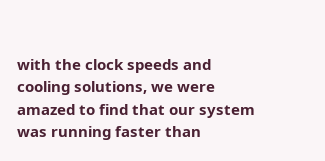with the clock speeds and cooling solutions, we were amazed to find that our system was running faster than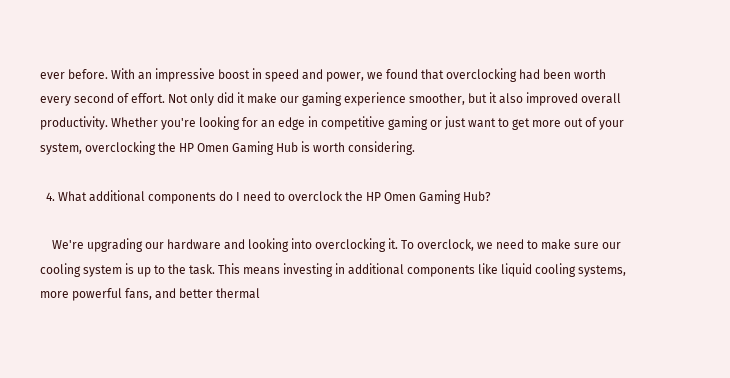ever before. With an impressive boost in speed and power, we found that overclocking had been worth every second of effort. Not only did it make our gaming experience smoother, but it also improved overall productivity. Whether you're looking for an edge in competitive gaming or just want to get more out of your system, overclocking the HP Omen Gaming Hub is worth considering.

  4. What additional components do I need to overclock the HP Omen Gaming Hub?

    We're upgrading our hardware and looking into overclocking it. To overclock, we need to make sure our cooling system is up to the task. This means investing in additional components like liquid cooling systems, more powerful fans, and better thermal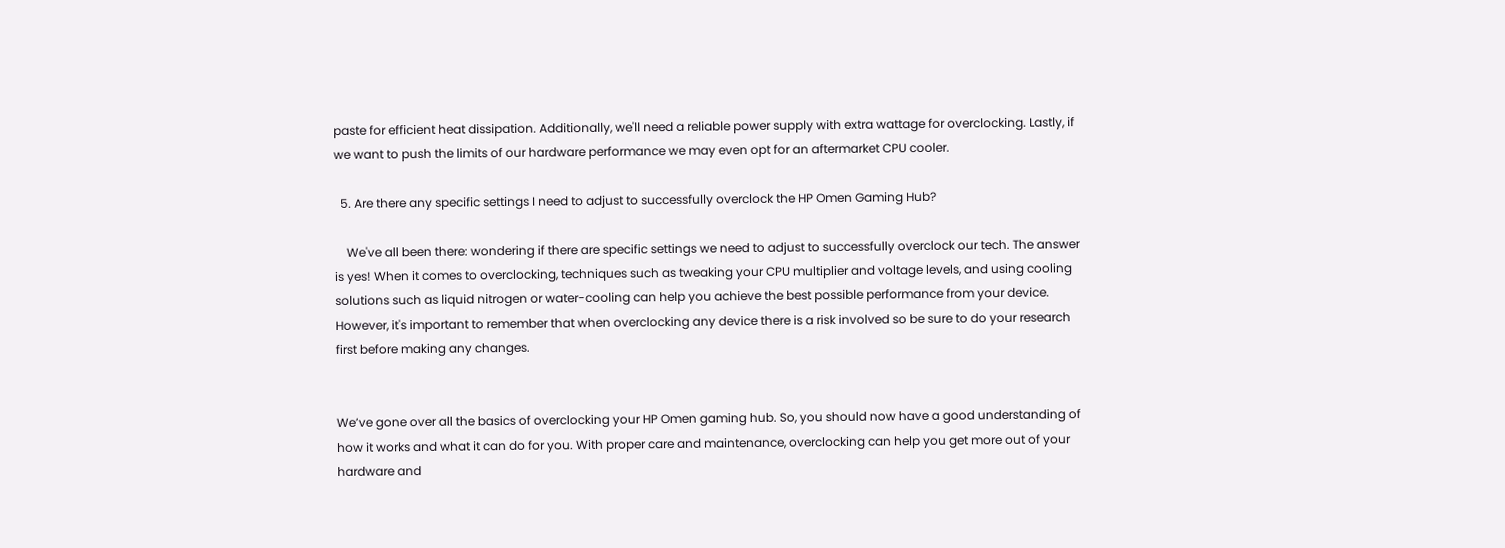paste for efficient heat dissipation. Additionally, we'll need a reliable power supply with extra wattage for overclocking. Lastly, if we want to push the limits of our hardware performance we may even opt for an aftermarket CPU cooler.

  5. Are there any specific settings I need to adjust to successfully overclock the HP Omen Gaming Hub?

    We've all been there: wondering if there are specific settings we need to adjust to successfully overclock our tech. The answer is yes! When it comes to overclocking, techniques such as tweaking your CPU multiplier and voltage levels, and using cooling solutions such as liquid nitrogen or water-cooling can help you achieve the best possible performance from your device. However, it's important to remember that when overclocking any device there is a risk involved so be sure to do your research first before making any changes.


We’ve gone over all the basics of overclocking your HP Omen gaming hub. So, you should now have a good understanding of how it works and what it can do for you. With proper care and maintenance, overclocking can help you get more out of your hardware and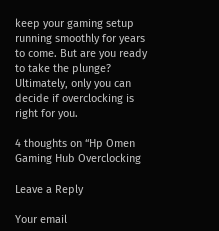keep your gaming setup running smoothly for years to come. But are you ready to take the plunge? Ultimately, only you can decide if overclocking is right for you.

4 thoughts on “Hp Omen Gaming Hub Overclocking

Leave a Reply

Your email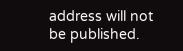address will not be published.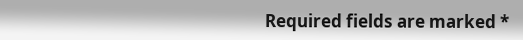Required fields are marked *